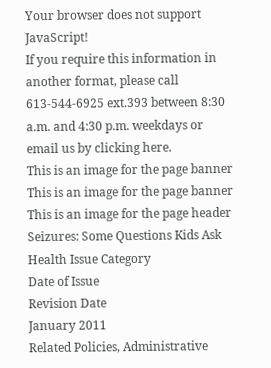Your browser does not support JavaScript!
If you require this information in another format, please call 613-544-6925 ext.393 between 8:30 a.m. and 4:30 p.m. weekdays or email us by clicking here.
This is an image for the page banner This is an image for the page banner
This is an image for the page header
Seizures: Some Questions Kids Ask
Health Issue Category
Date of Issue
Revision Date
January 2011
Related Policies, Administrative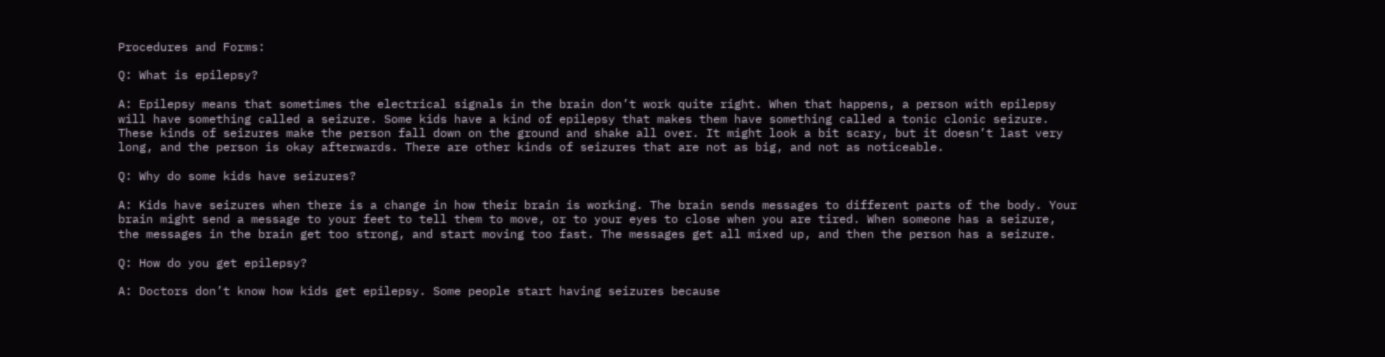Procedures and Forms:

Q: What is epilepsy?

A: Epilepsy means that sometimes the electrical signals in the brain don’t work quite right. When that happens, a person with epilepsy will have something called a seizure. Some kids have a kind of epilepsy that makes them have something called a tonic clonic seizure. These kinds of seizures make the person fall down on the ground and shake all over. It might look a bit scary, but it doesn’t last very long, and the person is okay afterwards. There are other kinds of seizures that are not as big, and not as noticeable.

Q: Why do some kids have seizures?

A: Kids have seizures when there is a change in how their brain is working. The brain sends messages to different parts of the body. Your brain might send a message to your feet to tell them to move, or to your eyes to close when you are tired. When someone has a seizure, the messages in the brain get too strong, and start moving too fast. The messages get all mixed up, and then the person has a seizure.

Q: How do you get epilepsy?

A: Doctors don’t know how kids get epilepsy. Some people start having seizures because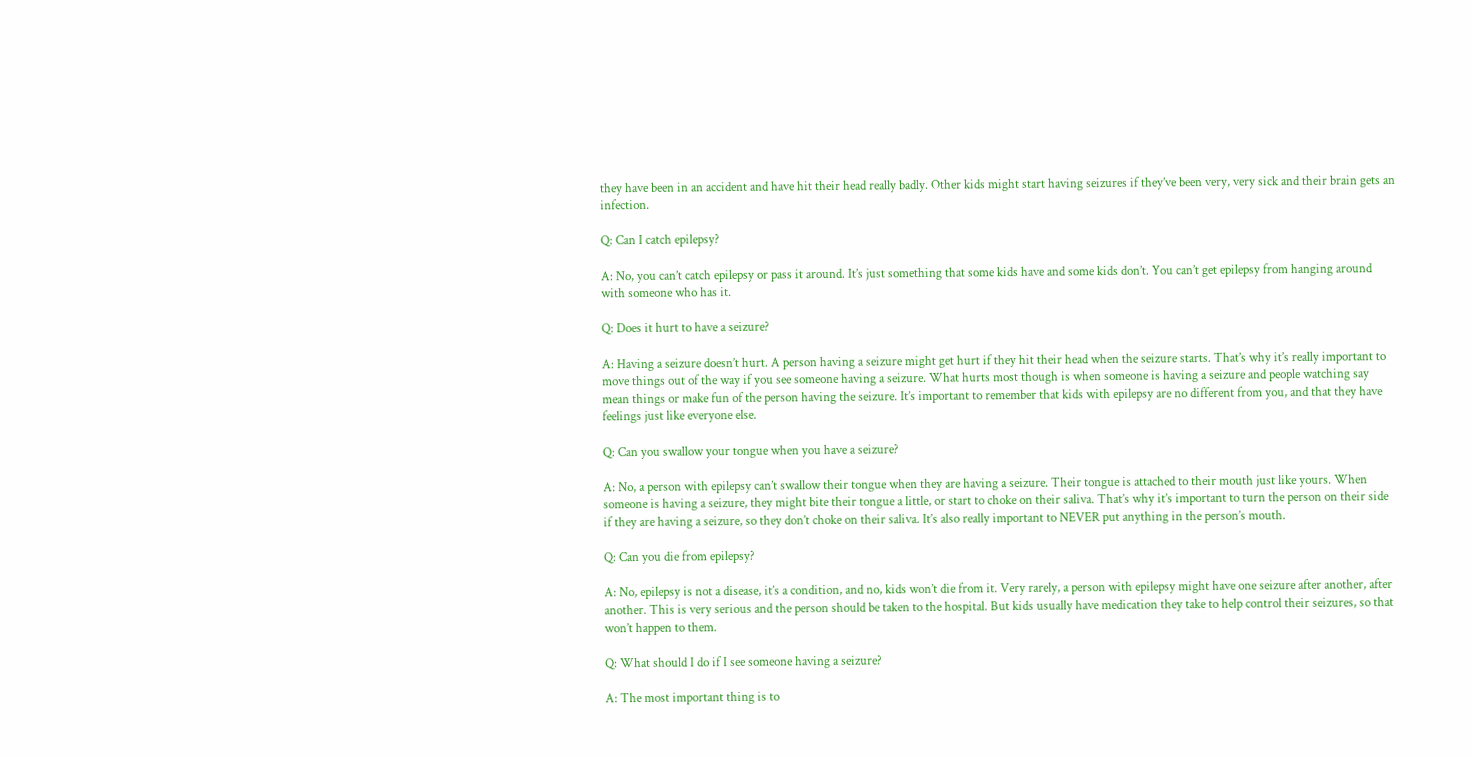they have been in an accident and have hit their head really badly. Other kids might start having seizures if they’ve been very, very sick and their brain gets an infection.

Q: Can I catch epilepsy?

A: No, you can’t catch epilepsy or pass it around. It’s just something that some kids have and some kids don’t. You can’t get epilepsy from hanging around with someone who has it.

Q: Does it hurt to have a seizure?

A: Having a seizure doesn’t hurt. A person having a seizure might get hurt if they hit their head when the seizure starts. That’s why it’s really important to move things out of the way if you see someone having a seizure. What hurts most though is when someone is having a seizure and people watching say mean things or make fun of the person having the seizure. It’s important to remember that kids with epilepsy are no different from you, and that they have feelings just like everyone else.

Q: Can you swallow your tongue when you have a seizure?

A: No, a person with epilepsy can’t swallow their tongue when they are having a seizure. Their tongue is attached to their mouth just like yours. When someone is having a seizure, they might bite their tongue a little, or start to choke on their saliva. That’s why it’s important to turn the person on their side if they are having a seizure, so they don’t choke on their saliva. It’s also really important to NEVER put anything in the person’s mouth.

Q: Can you die from epilepsy?

A: No, epilepsy is not a disease, it’s a condition, and no, kids won’t die from it. Very rarely, a person with epilepsy might have one seizure after another, after another. This is very serious and the person should be taken to the hospital. But kids usually have medication they take to help control their seizures, so that won’t happen to them.

Q: What should I do if I see someone having a seizure?

A: The most important thing is to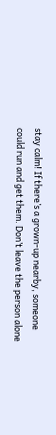stay calm! If there’s a grown-up nearby, someone could run and get them. Don’t leave the person alone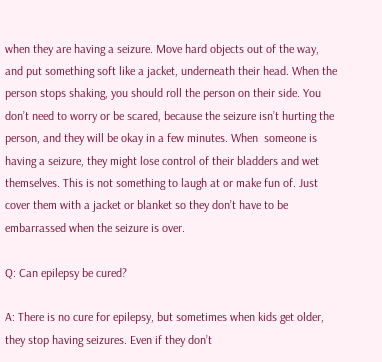when they are having a seizure. Move hard objects out of the way, and put something soft like a jacket, underneath their head. When the person stops shaking, you should roll the person on their side. You don’t need to worry or be scared, because the seizure isn’t hurting the person, and they will be okay in a few minutes. When  someone is having a seizure, they might lose control of their bladders and wet themselves. This is not something to laugh at or make fun of. Just cover them with a jacket or blanket so they don’t have to be embarrassed when the seizure is over.

Q: Can epilepsy be cured?

A: There is no cure for epilepsy, but sometimes when kids get older, they stop having seizures. Even if they don’t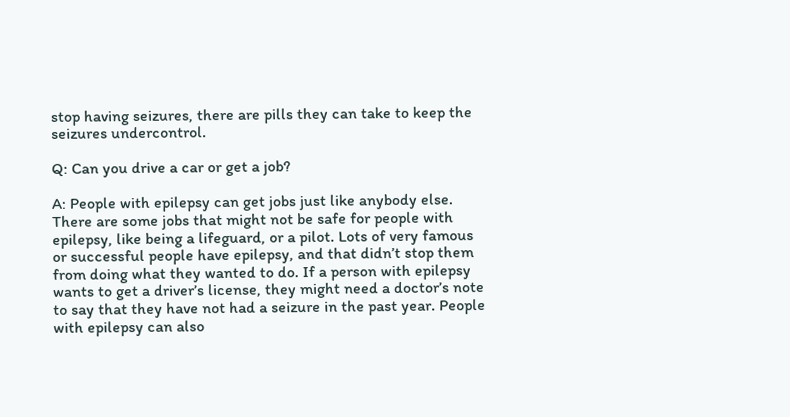stop having seizures, there are pills they can take to keep the seizures undercontrol.

Q: Can you drive a car or get a job?

A: People with epilepsy can get jobs just like anybody else. There are some jobs that might not be safe for people with epilepsy, like being a lifeguard, or a pilot. Lots of very famous or successful people have epilepsy, and that didn’t stop them from doing what they wanted to do. If a person with epilepsy wants to get a driver’s license, they might need a doctor’s note to say that they have not had a seizure in the past year. People with epilepsy can also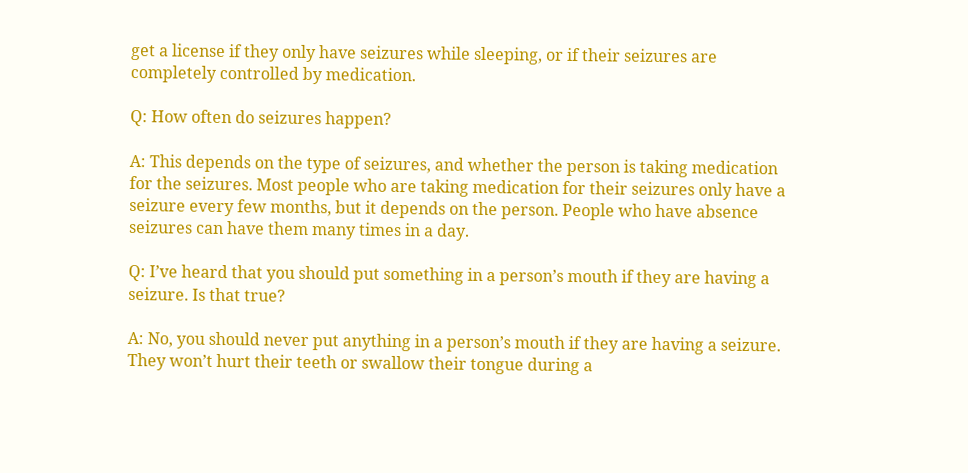get a license if they only have seizures while sleeping, or if their seizures are completely controlled by medication.

Q: How often do seizures happen?

A: This depends on the type of seizures, and whether the person is taking medication for the seizures. Most people who are taking medication for their seizures only have a seizure every few months, but it depends on the person. People who have absence seizures can have them many times in a day.

Q: I’ve heard that you should put something in a person’s mouth if they are having a seizure. Is that true?

A: No, you should never put anything in a person’s mouth if they are having a seizure. They won’t hurt their teeth or swallow their tongue during a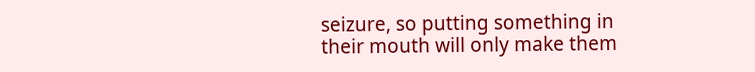seizure, so putting something in their mouth will only make them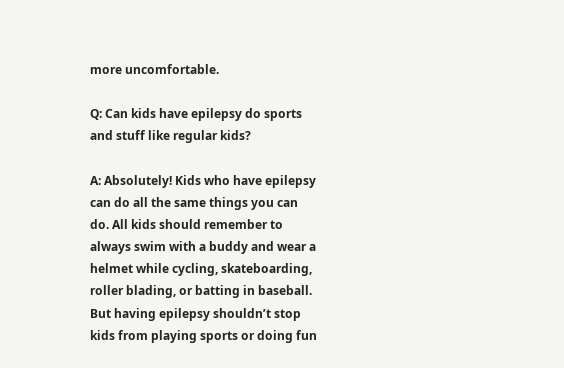more uncomfortable.

Q: Can kids have epilepsy do sports and stuff like regular kids?

A: Absolutely! Kids who have epilepsy can do all the same things you can do. All kids should remember to always swim with a buddy and wear a helmet while cycling, skateboarding, roller blading, or batting in baseball. But having epilepsy shouldn’t stop kids from playing sports or doing fun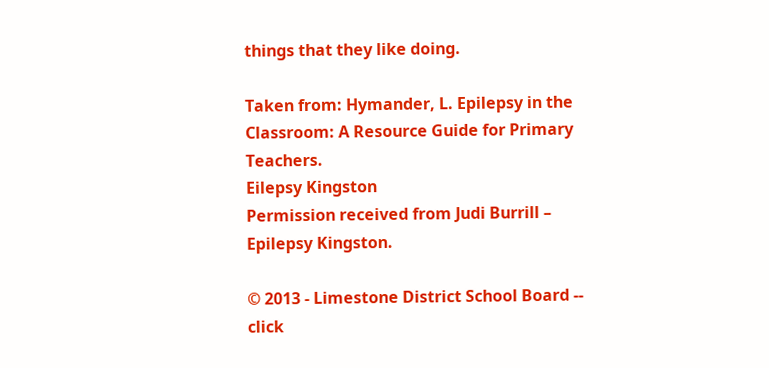things that they like doing.

Taken from: Hymander, L. Epilepsy in the Classroom: A Resource Guide for Primary Teachers.
Eilepsy Kingston
Permission received from Judi Burrill – Epilepsy Kingston.

© 2013 - Limestone District School Board -- click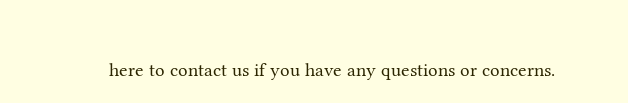here to contact us if you have any questions or concerns.